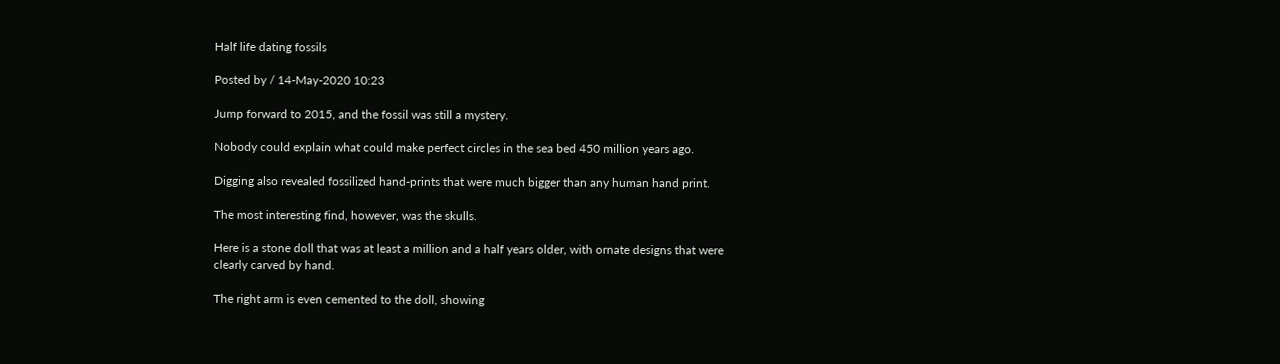Half life dating fossils

Posted by / 14-May-2020 10:23

Jump forward to 2015, and the fossil was still a mystery.

Nobody could explain what could make perfect circles in the sea bed 450 million years ago.

Digging also revealed fossilized hand-prints that were much bigger than any human hand print.

The most interesting find, however, was the skulls.

Here is a stone doll that was at least a million and a half years older, with ornate designs that were clearly carved by hand.

The right arm is even cemented to the doll, showing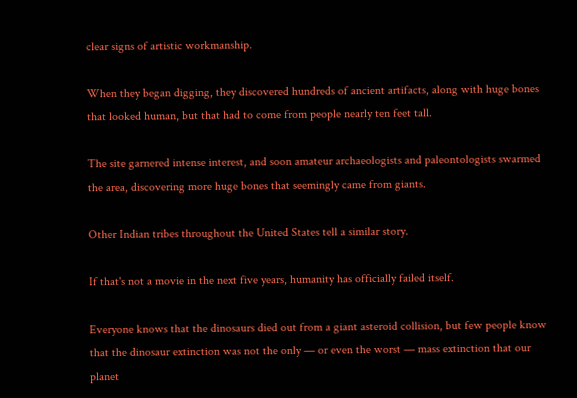clear signs of artistic workmanship.

When they began digging, they discovered hundreds of ancient artifacts, along with huge bones that looked human, but that had to come from people nearly ten feet tall.

The site garnered intense interest, and soon amateur archaeologists and paleontologists swarmed the area, discovering more huge bones that seemingly came from giants.

Other Indian tribes throughout the United States tell a similar story.

If that's not a movie in the next five years, humanity has officially failed itself.

Everyone knows that the dinosaurs died out from a giant asteroid collision, but few people know that the dinosaur extinction was not the only — or even the worst — mass extinction that our planet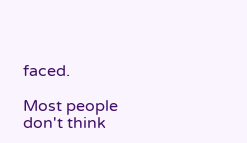faced.

Most people don't think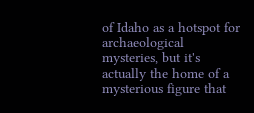of Idaho as a hotspot for archaeological mysteries, but it's actually the home of a mysterious figure that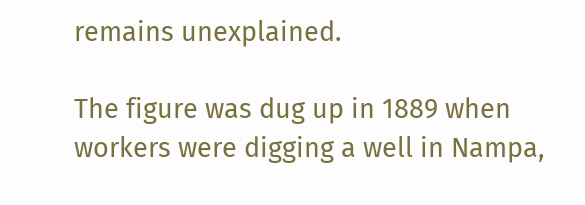remains unexplained.

The figure was dug up in 1889 when workers were digging a well in Nampa,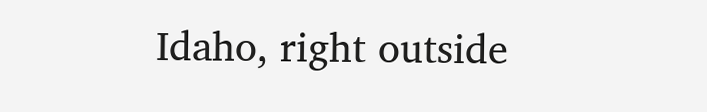Idaho, right outside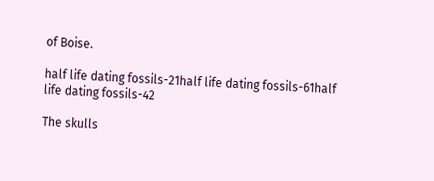of Boise.

half life dating fossils-21half life dating fossils-61half life dating fossils-42

The skulls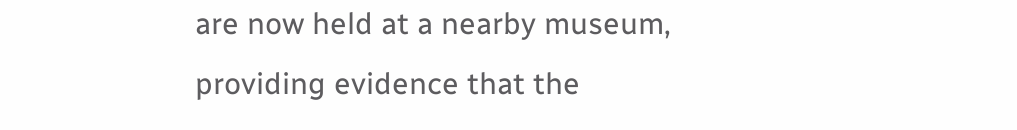are now held at a nearby museum, providing evidence that the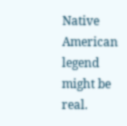Native American legend might be real.